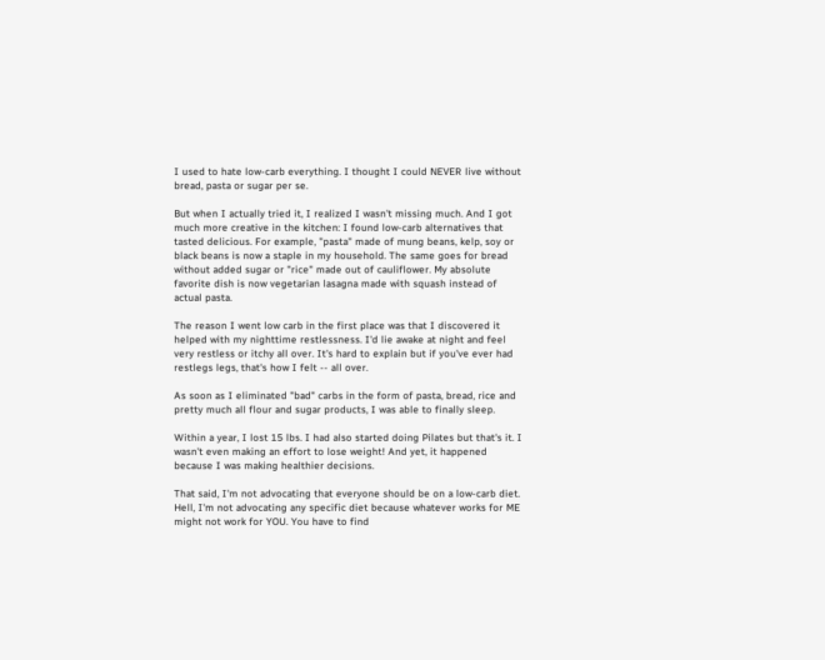I used to hate low-carb everything. I thought I could NEVER live without bread, pasta or sugar per se.

But when I actually tried it, I realized I wasn't missing much. And I got much more creative in the kitchen: I found low-carb alternatives that tasted delicious. For example, "pasta" made of mung beans, kelp, soy or black beans is now a staple in my household. The same goes for bread without added sugar or "rice" made out of cauliflower. My absolute favorite dish is now vegetarian lasagna made with squash instead of actual pasta.

The reason I went low carb in the first place was that I discovered it helped with my nighttime restlessness. I'd lie awake at night and feel very restless or itchy all over. It's hard to explain but if you've ever had restlegs legs, that's how I felt -- all over.

As soon as I eliminated "bad" carbs in the form of pasta, bread, rice and pretty much all flour and sugar products, I was able to finally sleep.

Within a year, I lost 15 lbs. I had also started doing Pilates but that's it. I wasn't even making an effort to lose weight! And yet, it happened because I was making healthier decisions.

That said, I'm not advocating that everyone should be on a low-carb diet. Hell, I'm not advocating any specific diet because whatever works for ME might not work for YOU. You have to find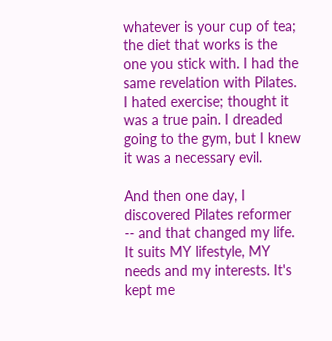whatever is your cup of tea; the diet that works is the one you stick with. I had the same revelation with Pilates. I hated exercise; thought it was a true pain. I dreaded going to the gym, but I knew it was a necessary evil.

And then one day, I discovered Pilates reformer -- and that changed my life. It suits MY lifestyle, MY needs and my interests. It's kept me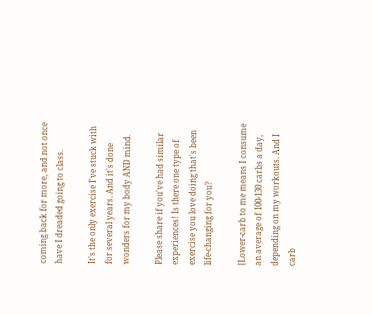coming back for more, and not once have I dreaded going to class.

It's the only exercise I've stuck with for several years. And it's done wonders for my body AND mind.

Please share if you've had similar experiences! Is there one type of exercise you love doing that's been life-changing for you?

[Lower-carb to me means I consume an average of 100-130 carbs a day, depending on my workouts. And I carb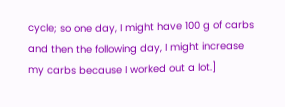cycle; so one day, I might have 100 g of carbs and then the following day, I might increase my carbs because I worked out a lot.]